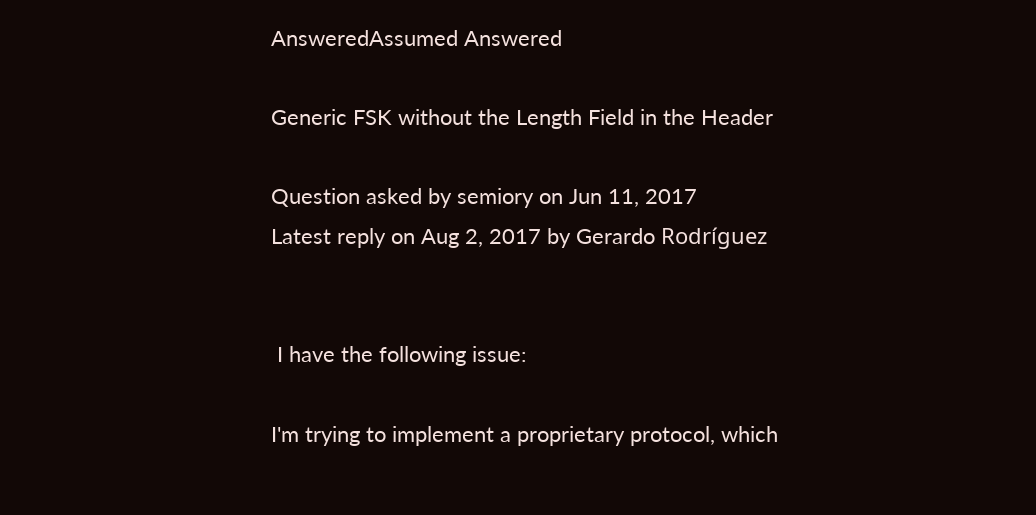AnsweredAssumed Answered

Generic FSK without the Length Field in the Header

Question asked by semiory on Jun 11, 2017
Latest reply on Aug 2, 2017 by Gerardo Rodríguez


 I have the following issue:

I'm trying to implement a proprietary protocol, which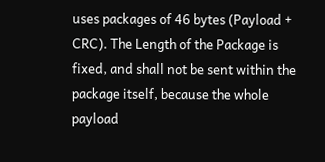uses packages of 46 bytes (Payload + CRC). The Length of the Package is fixed, and shall not be sent within the package itself, because the whole payload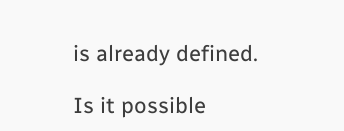is already defined.

Is it possible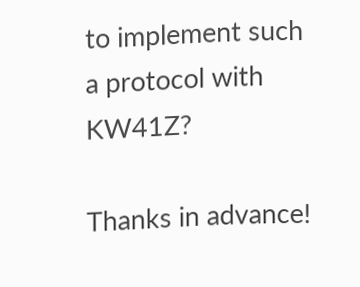to implement such a protocol with KW41Z?

Thanks in advance!